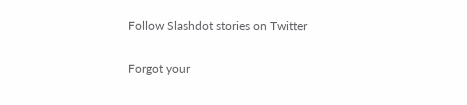Follow Slashdot stories on Twitter


Forgot your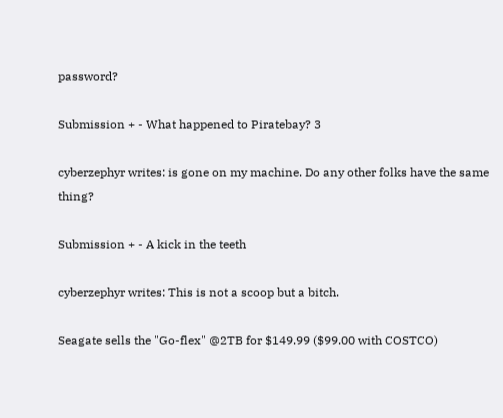password?

Submission + - What happened to Piratebay? 3

cyberzephyr writes: is gone on my machine. Do any other folks have the same thing?

Submission + - A kick in the teeth

cyberzephyr writes: This is not a scoop but a bitch.

Seagate sells the "Go-flex" @2TB for $149.99 ($99.00 with COSTCO)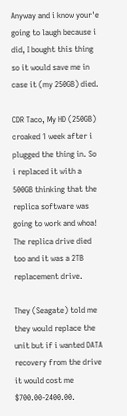Anyway and i know your'e going to laugh because i did, I bought this thing so it would save me in case it (my 250GB) died.

CDR Taco, My HD (250GB) croaked 1 week after i plugged the thing in. So i replaced it with a 500GB thinking that the replica software was going to work and whoa! The replica drive died too and it was a 2TB replacement drive.

They (Seagate) told me they would replace the unit but if i wanted DATA recovery from the drive it would cost me $700.00-2400.00.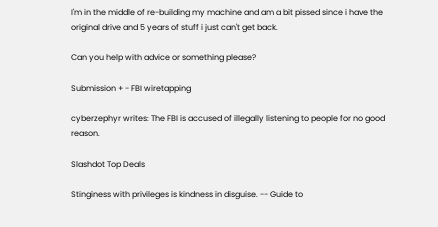I'm in the middle of re-building my machine and am a bit pissed since i have the original drive and 5 years of stuff i just can't get back.

Can you help with advice or something please?

Submission + - FBI wiretapping

cyberzephyr writes: The FBI is accused of illegally listening to people for no good reason.

Slashdot Top Deals

Stinginess with privileges is kindness in disguise. -- Guide to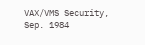VAX/VMS Security, Sep. 1984